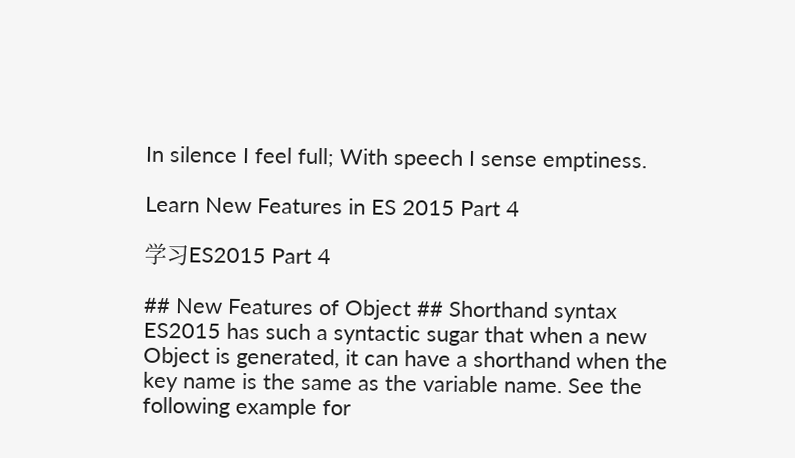In silence I feel full; With speech I sense emptiness.

Learn New Features in ES 2015 Part 4

学习ES2015 Part 4

## New Features of Object ## Shorthand syntax ES2015 has such a syntactic sugar that when a new Object is generated, it can have a shorthand when the key name is the same as the variable name. See the following example for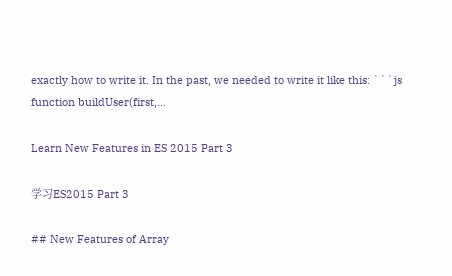exactly how to write it. In the past, we needed to write it like this: ```js function buildUser(first,...

Learn New Features in ES 2015 Part 3

学习ES2015 Part 3

## New Features of Array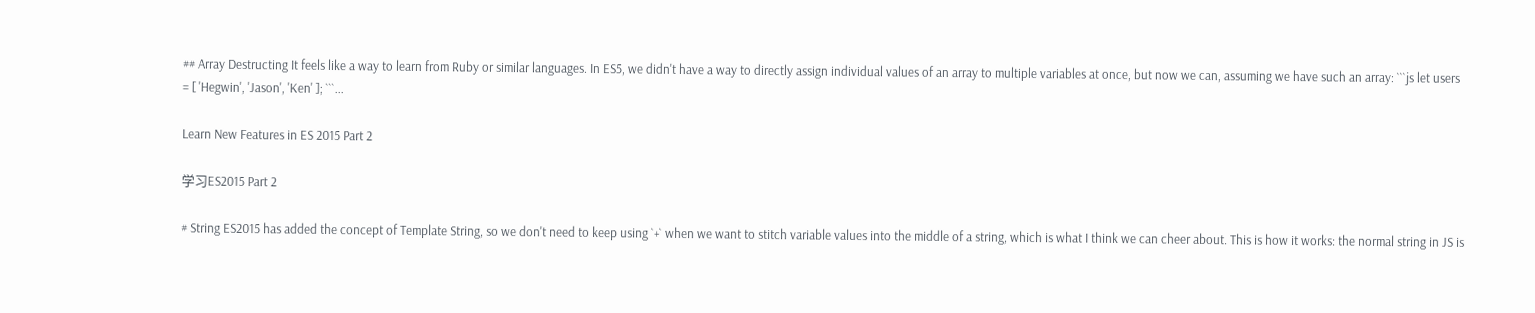## Array Destructing It feels like a way to learn from Ruby or similar languages. In ES5, we didn't have a way to directly assign individual values of an array to multiple variables at once, but now we can, assuming we have such an array: ```js let users = [ 'Hegwin', 'Jason', 'Ken' ]; ```...

Learn New Features in ES 2015 Part 2

学习ES2015 Part 2

# String ES2015 has added the concept of Template String, so we don't need to keep using `+` when we want to stitch variable values into the middle of a string, which is what I think we can cheer about. This is how it works: the normal string in JS is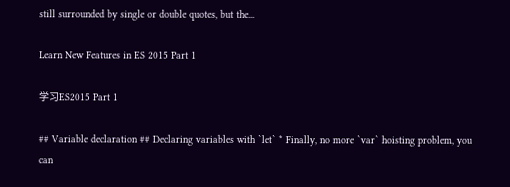still surrounded by single or double quotes, but the...

Learn New Features in ES 2015 Part 1

学习ES2015 Part 1

## Variable declaration ## Declaring variables with `let` * Finally, no more `var` hoisting problem, you can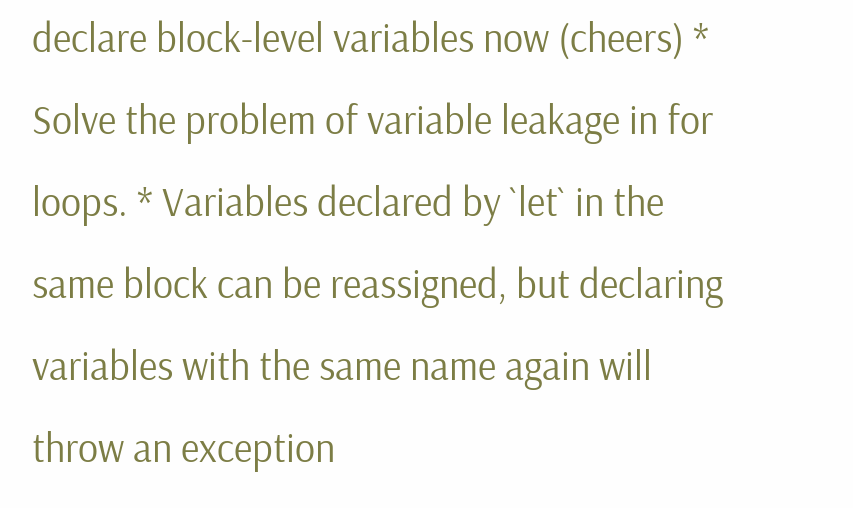declare block-level variables now (cheers) * Solve the problem of variable leakage in for loops. * Variables declared by `let` in the same block can be reassigned, but declaring variables with the same name again will throw an exception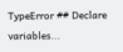TypeError ## Declare variables...